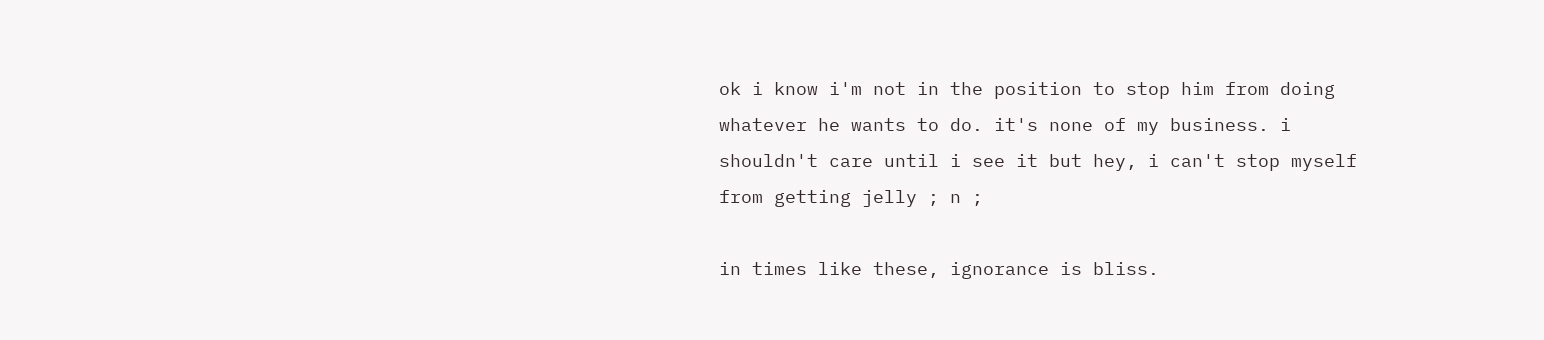ok i know i'm not in the position to stop him from doing whatever he wants to do. it's none of my business. i shouldn't care until i see it but hey, i can't stop myself from getting jelly ; n ;

in times like these, ignorance is bliss.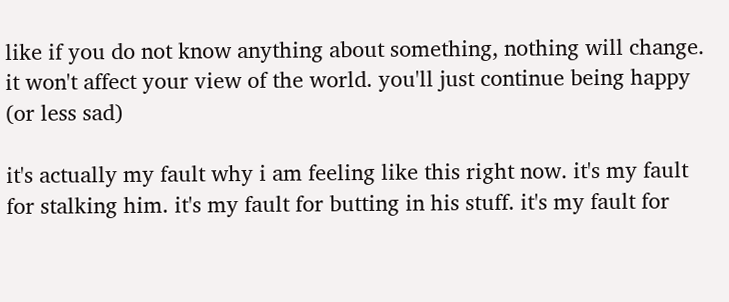like if you do not know anything about something, nothing will change. it won't affect your view of the world. you'll just continue being happy (or less sad)

it's actually my fault why i am feeling like this right now. it's my fault for stalking him. it's my fault for butting in his stuff. it's my fault for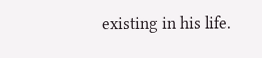existing in his life.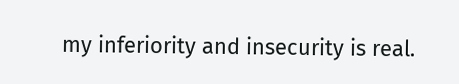my inferiority and insecurity is real.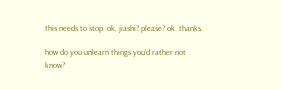this needs to stop. ok, jiashi? please? ok. thanks.

how do you unlearn things you'd rather not know?